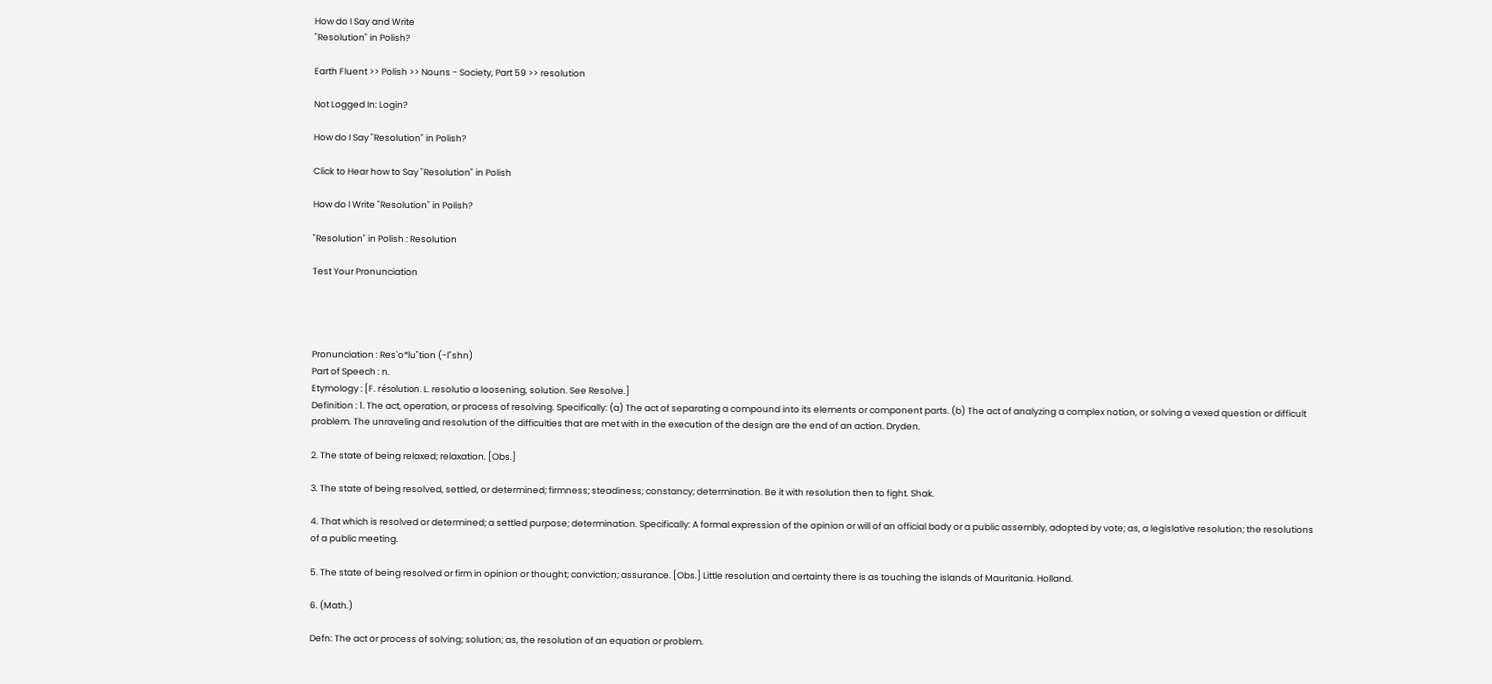How do I Say and Write
"Resolution" in Polish?

Earth Fluent >> Polish >> Nouns - Society, Part 59 >> resolution

Not Logged In: Login?

How do I Say "Resolution" in Polish?

Click to Hear how to Say "Resolution" in Polish

How do I Write "Resolution" in Polish?

"Resolution" in Polish : Resolution

Test Your Pronunciation




Pronunciation : Res`o*lu"tion (-l"shn)
Part of Speech : n.
Etymology : [F. résolution. L. resolutio a loosening, solution. See Resolve.]
Definition : 1. The act, operation, or process of resolving. Specifically: (a) The act of separating a compound into its elements or component parts. (b) The act of analyzing a complex notion, or solving a vexed question or difficult problem. The unraveling and resolution of the difficulties that are met with in the execution of the design are the end of an action. Dryden.

2. The state of being relaxed; relaxation. [Obs.]

3. The state of being resolved, settled, or determined; firmness; steadiness; constancy; determination. Be it with resolution then to fight. Shak.

4. That which is resolved or determined; a settled purpose; determination. Specifically: A formal expression of the opinion or will of an official body or a public assembly, adopted by vote; as, a legislative resolution; the resolutions of a public meeting.

5. The state of being resolved or firm in opinion or thought; conviction; assurance. [Obs.] Little resolution and certainty there is as touching the islands of Mauritania. Holland.

6. (Math.)

Defn: The act or process of solving; solution; as, the resolution of an equation or problem.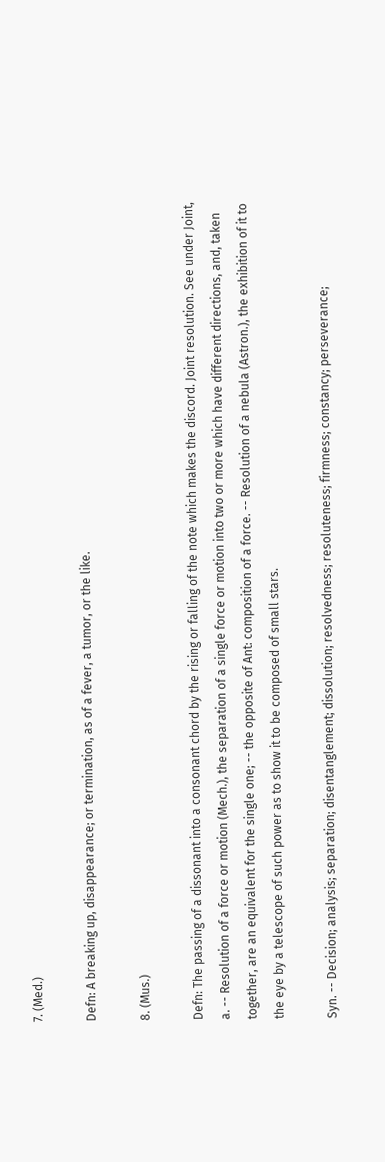7. (Med.)

Defn: A breaking up, disappearance; or termination, as of a fever, a tumor, or the like.

8. (Mus.)

Defn: The passing of a dissonant into a consonant chord by the rising or falling of the note which makes the discord. Joint resolution. See under Joint, a. -- Resolution of a force or motion (Mech.), the separation of a single force or motion into two or more which have different directions, and, taken together, are an equivalent for the single one; -- the opposite of Ant: composition of a force. -- Resolution of a nebula (Astron.), the exhibition of it to the eye by a telescope of such power as to show it to be composed of small stars.

Syn. -- Decision; analysis; separation; disentanglement; dissolution; resolvedness; resoluteness; firmness; constancy; perseverance;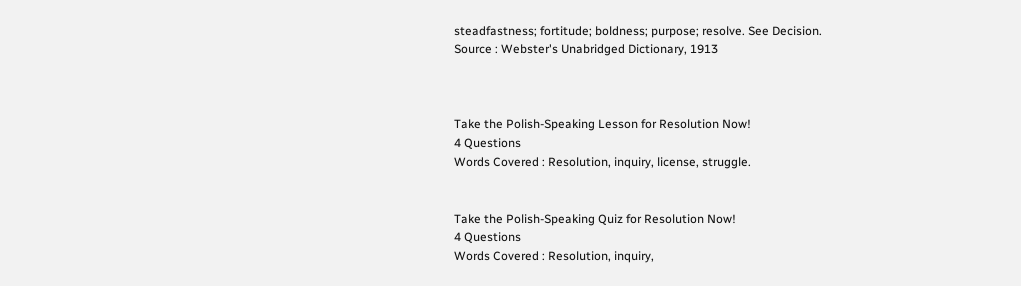steadfastness; fortitude; boldness; purpose; resolve. See Decision.
Source : Webster's Unabridged Dictionary, 1913



Take the Polish-Speaking Lesson for Resolution Now!
4 Questions
Words Covered : Resolution, inquiry, license, struggle.


Take the Polish-Speaking Quiz for Resolution Now!
4 Questions
Words Covered : Resolution, inquiry,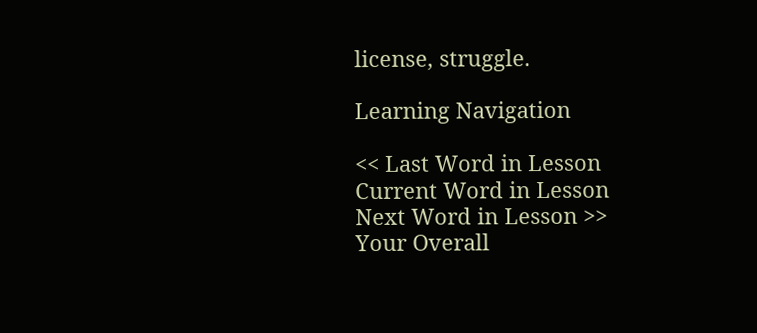license, struggle.

Learning Navigation

<< Last Word in Lesson
Current Word in Lesson
Next Word in Lesson >>
Your Overall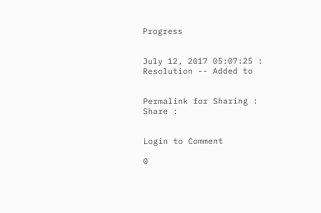Progress


July 12, 2017 05:07:25 :
Resolution -- Added to


Permalink for Sharing :
Share :


Login to Comment

0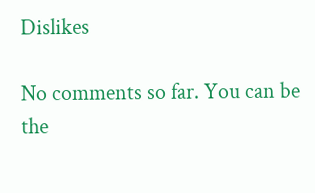Dislikes

No comments so far. You can be the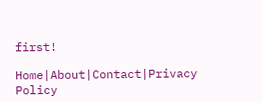first!

Home|About|Contact|Privacy Policy